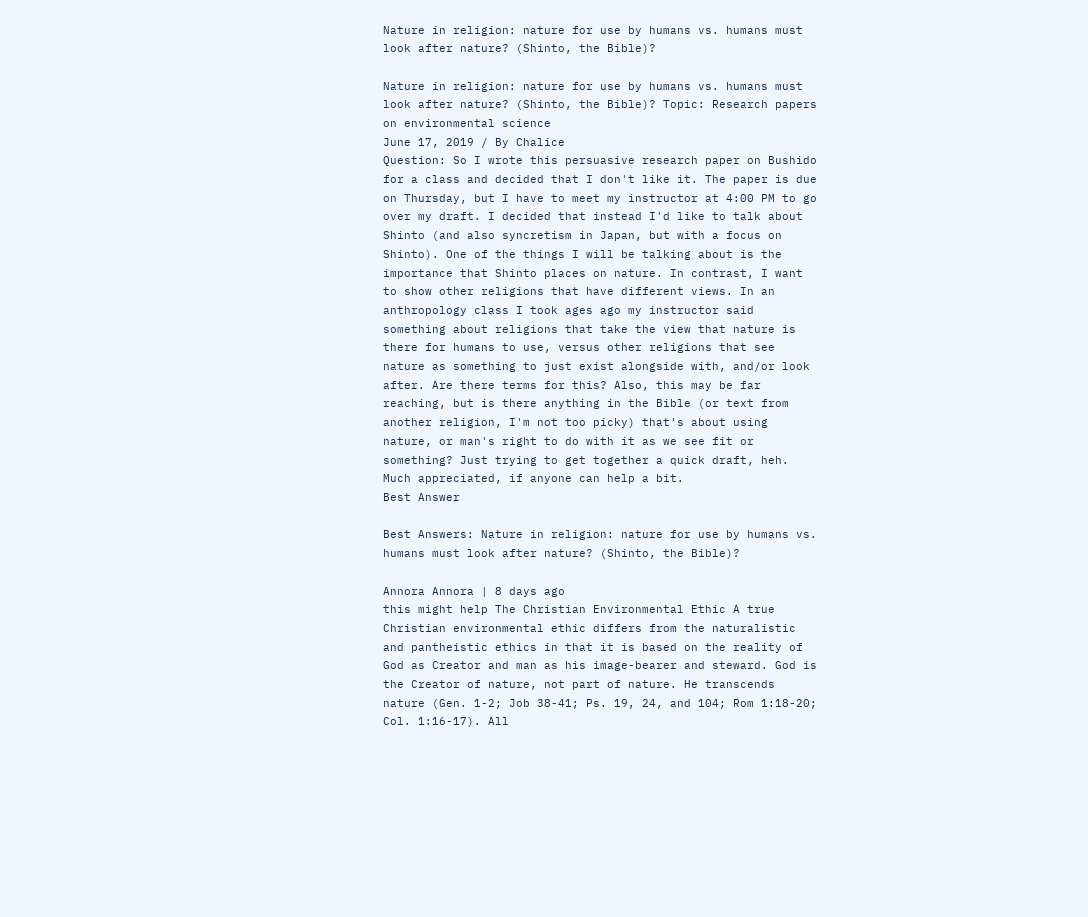Nature in religion: nature for use by humans vs. humans must look after nature? (Shinto, the Bible)?

Nature in religion: nature for use by humans vs. humans must look after nature? (Shinto, the Bible)? Topic: Research papers on environmental science
June 17, 2019 / By Chalice
Question: So I wrote this persuasive research paper on Bushido for a class and decided that I don't like it. The paper is due on Thursday, but I have to meet my instructor at 4:00 PM to go over my draft. I decided that instead I'd like to talk about Shinto (and also syncretism in Japan, but with a focus on Shinto). One of the things I will be talking about is the importance that Shinto places on nature. In contrast, I want to show other religions that have different views. In an anthropology class I took ages ago my instructor said something about religions that take the view that nature is there for humans to use, versus other religions that see nature as something to just exist alongside with, and/or look after. Are there terms for this? Also, this may be far reaching, but is there anything in the Bible (or text from another religion, I'm not too picky) that's about using nature, or man's right to do with it as we see fit or something? Just trying to get together a quick draft, heh. Much appreciated, if anyone can help a bit.
Best Answer

Best Answers: Nature in religion: nature for use by humans vs. humans must look after nature? (Shinto, the Bible)?

Annora Annora | 8 days ago
this might help The Christian Environmental Ethic A true Christian environmental ethic differs from the naturalistic and pantheistic ethics in that it is based on the reality of God as Creator and man as his image-bearer and steward. God is the Creator of nature, not part of nature. He transcends nature (Gen. 1-2; Job 38-41; Ps. 19, 24, and 104; Rom 1:18-20; Col. 1:16-17). All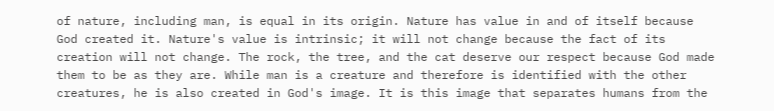of nature, including man, is equal in its origin. Nature has value in and of itself because God created it. Nature's value is intrinsic; it will not change because the fact of its creation will not change. The rock, the tree, and the cat deserve our respect because God made them to be as they are. While man is a creature and therefore is identified with the other creatures, he is also created in God's image. It is this image that separates humans from the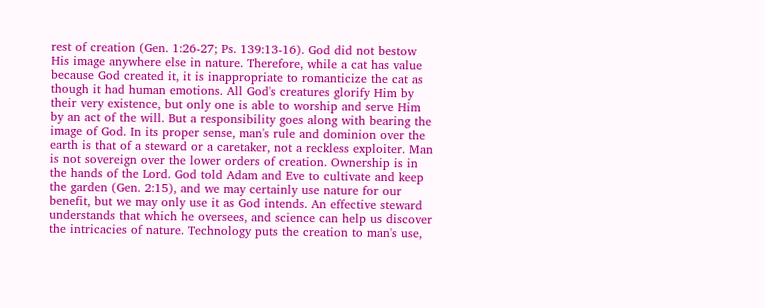rest of creation (Gen. 1:26-27; Ps. 139:13-16). God did not bestow His image anywhere else in nature. Therefore, while a cat has value because God created it, it is inappropriate to romanticize the cat as though it had human emotions. All God's creatures glorify Him by their very existence, but only one is able to worship and serve Him by an act of the will. But a responsibility goes along with bearing the image of God. In its proper sense, man's rule and dominion over the earth is that of a steward or a caretaker, not a reckless exploiter. Man is not sovereign over the lower orders of creation. Ownership is in the hands of the Lord. God told Adam and Eve to cultivate and keep the garden (Gen. 2:15), and we may certainly use nature for our benefit, but we may only use it as God intends. An effective steward understands that which he oversees, and science can help us discover the intricacies of nature. Technology puts the creation to man's use,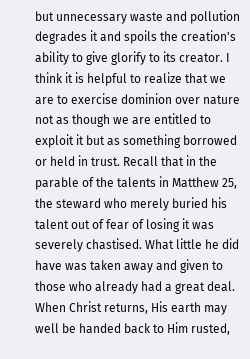but unnecessary waste and pollution degrades it and spoils the creation's ability to give glorify to its creator. I think it is helpful to realize that we are to exercise dominion over nature not as though we are entitled to exploit it but as something borrowed or held in trust. Recall that in the parable of the talents in Matthew 25, the steward who merely buried his talent out of fear of losing it was severely chastised. What little he did have was taken away and given to those who already had a great deal. When Christ returns, His earth may well be handed back to Him rusted,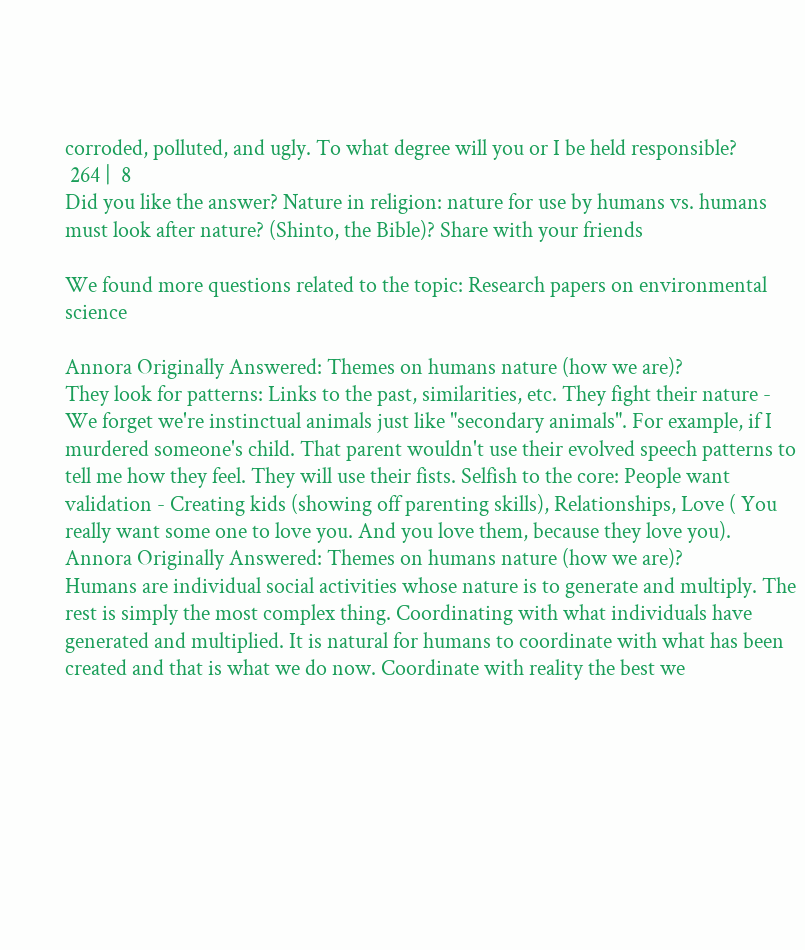corroded, polluted, and ugly. To what degree will you or I be held responsible?
 264 |  8
Did you like the answer? Nature in religion: nature for use by humans vs. humans must look after nature? (Shinto, the Bible)? Share with your friends

We found more questions related to the topic: Research papers on environmental science

Annora Originally Answered: Themes on humans nature (how we are)?
They look for patterns: Links to the past, similarities, etc. They fight their nature - We forget we're instinctual animals just like "secondary animals". For example, if I murdered someone's child. That parent wouldn't use their evolved speech patterns to tell me how they feel. They will use their fists. Selfish to the core: People want validation - Creating kids (showing off parenting skills), Relationships, Love ( You really want some one to love you. And you love them, because they love you).
Annora Originally Answered: Themes on humans nature (how we are)?
Humans are individual social activities whose nature is to generate and multiply. The rest is simply the most complex thing. Coordinating with what individuals have generated and multiplied. It is natural for humans to coordinate with what has been created and that is what we do now. Coordinate with reality the best we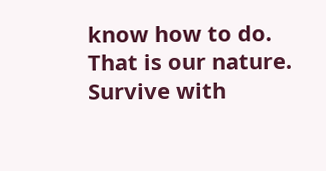know how to do. That is our nature. Survive with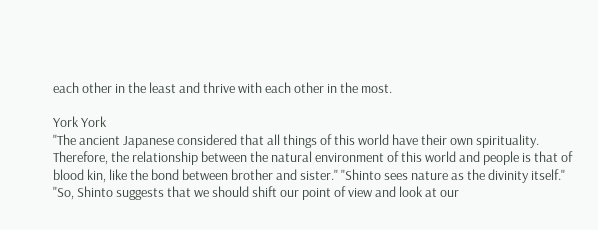each other in the least and thrive with each other in the most.

York York
"The ancient Japanese considered that all things of this world have their own spirituality. Therefore, the relationship between the natural environment of this world and people is that of blood kin, like the bond between brother and sister." "Shinto sees nature as the divinity itself." "So, Shinto suggests that we should shift our point of view and look at our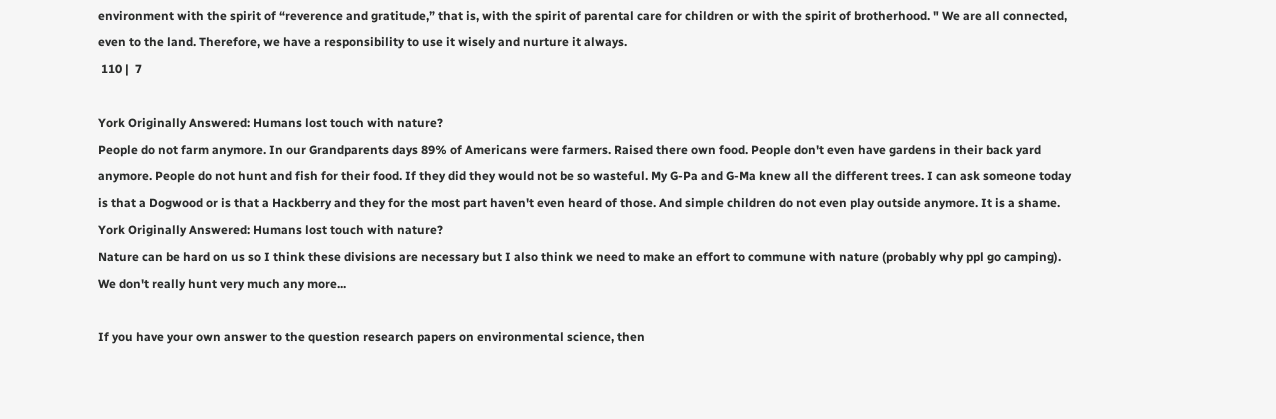environment with the spirit of “reverence and gratitude,” that is, with the spirit of parental care for children or with the spirit of brotherhood. " We are all connected, even to the land. Therefore, we have a responsibility to use it wisely and nurture it always.
 110 |  7

York Originally Answered: Humans lost touch with nature?
People do not farm anymore. In our Grandparents days 89% of Americans were farmers. Raised there own food. People don't even have gardens in their back yard anymore. People do not hunt and fish for their food. If they did they would not be so wasteful. My G-Pa and G-Ma knew all the different trees. I can ask someone today is that a Dogwood or is that a Hackberry and they for the most part haven't even heard of those. And simple children do not even play outside anymore. It is a shame.
York Originally Answered: Humans lost touch with nature?
Nature can be hard on us so I think these divisions are necessary but I also think we need to make an effort to commune with nature (probably why ppl go camping). We don't really hunt very much any more...

If you have your own answer to the question research papers on environmental science, then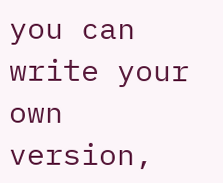you can write your own version,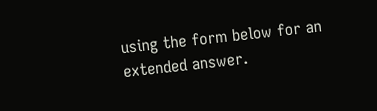using the form below for an extended answer.